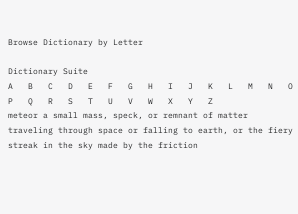Browse Dictionary by Letter

Dictionary Suite
A   B   C   D   E   F   G   H   I   J   K   L   M   N   O   P   Q   R   S   T   U   V   W   X   Y   Z
meteor a small mass, speck, or remnant of matter traveling through space or falling to earth, or the fiery streak in the sky made by the friction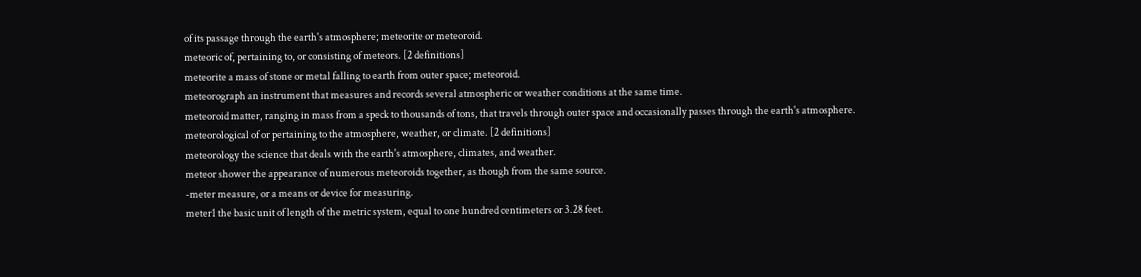of its passage through the earth's atmosphere; meteorite or meteoroid.
meteoric of, pertaining to, or consisting of meteors. [2 definitions]
meteorite a mass of stone or metal falling to earth from outer space; meteoroid.
meteorograph an instrument that measures and records several atmospheric or weather conditions at the same time.
meteoroid matter, ranging in mass from a speck to thousands of tons, that travels through outer space and occasionally passes through the earth's atmosphere.
meteorological of or pertaining to the atmosphere, weather, or climate. [2 definitions]
meteorology the science that deals with the earth's atmosphere, climates, and weather.
meteor shower the appearance of numerous meteoroids together, as though from the same source.
-meter measure, or a means or device for measuring.
meter1 the basic unit of length of the metric system, equal to one hundred centimeters or 3.28 feet.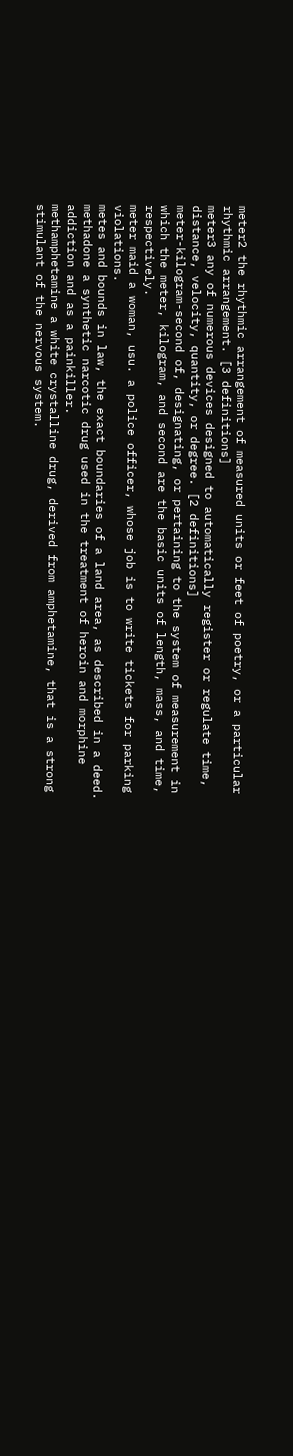meter2 the rhythmic arrangement of measured units or feet of poetry, or a particular rhythmic arrangement. [3 definitions]
meter3 any of numerous devices designed to automatically register or regulate time, distance, velocity, quantity, or degree. [2 definitions]
meter-kilogram-second of, designating, or pertaining to the system of measurement in which the meter, kilogram, and second are the basic units of length, mass, and time, respectively.
meter maid a woman, usu. a police officer, whose job is to write tickets for parking violations.
metes and bounds in law, the exact boundaries of a land area, as described in a deed.
methadone a synthetic narcotic drug used in the treatment of heroin and morphine addiction and as a painkiller.
methamphetamine a white crystalline drug, derived from amphetamine, that is a strong stimulant of the nervous system.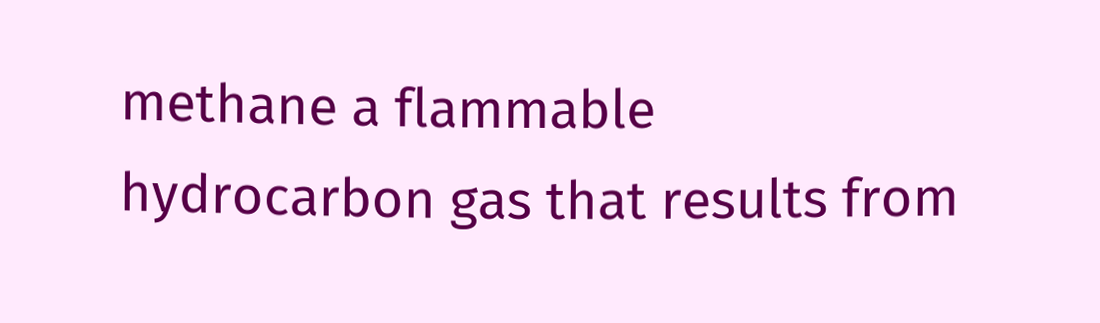methane a flammable hydrocarbon gas that results from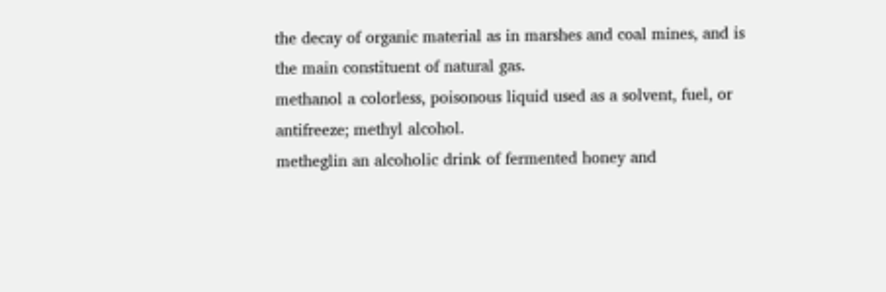the decay of organic material as in marshes and coal mines, and is the main constituent of natural gas.
methanol a colorless, poisonous liquid used as a solvent, fuel, or antifreeze; methyl alcohol.
metheglin an alcoholic drink of fermented honey and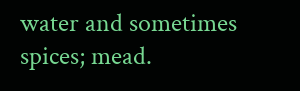water and sometimes spices; mead.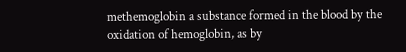methemoglobin a substance formed in the blood by the oxidation of hemoglobin, as by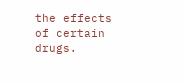the effects of certain drugs.